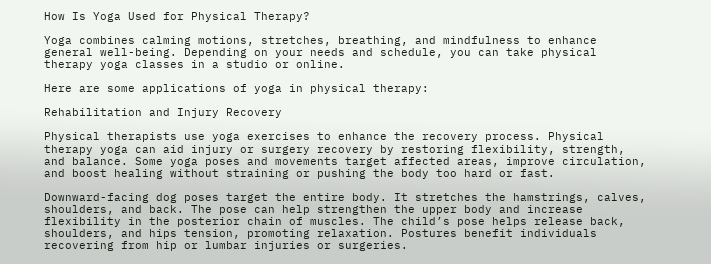How Is Yoga Used for Physical Therapy?

Yoga combines calming motions, stretches, breathing, and mindfulness to enhance general well-being. Depending on your needs and schedule, you can take physical therapy yoga classes in a studio or online.

Here are some applications of yoga in physical therapy:

Rehabilitation and Injury Recovery

Physical therapists use yoga exercises to enhance the recovery process. Physical therapy yoga can aid injury or surgery recovery by restoring flexibility, strength, and balance. Some yoga poses and movements target affected areas, improve circulation, and boost healing without straining or pushing the body too hard or fast.

Downward-facing dog poses target the entire body. It stretches the hamstrings, calves, shoulders, and back. The pose can help strengthen the upper body and increase flexibility in the posterior chain of muscles. The child’s pose helps release back, shoulders, and hips tension, promoting relaxation. Postures benefit individuals recovering from hip or lumbar injuries or surgeries.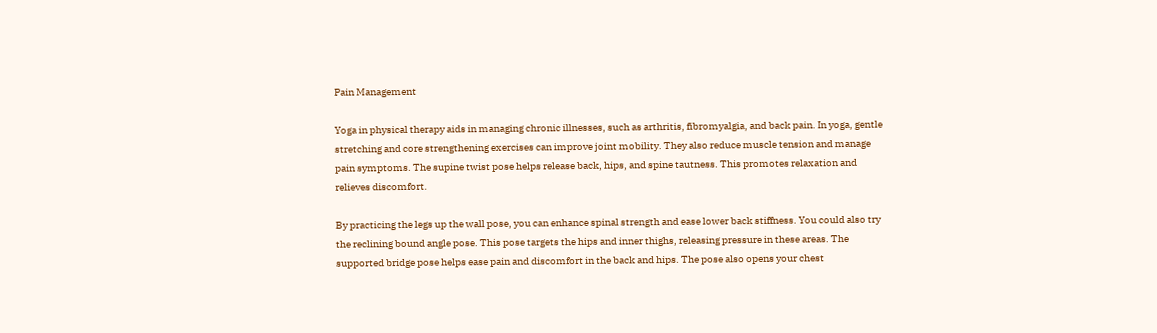Pain Management

Yoga in physical therapy aids in managing chronic illnesses, such as arthritis, fibromyalgia, and back pain. In yoga, gentle stretching and core strengthening exercises can improve joint mobility. They also reduce muscle tension and manage pain symptoms. The supine twist pose helps release back, hips, and spine tautness. This promotes relaxation and relieves discomfort.

By practicing the legs up the wall pose, you can enhance spinal strength and ease lower back stiffness. You could also try the reclining bound angle pose. This pose targets the hips and inner thighs, releasing pressure in these areas. The supported bridge pose helps ease pain and discomfort in the back and hips. The pose also opens your chest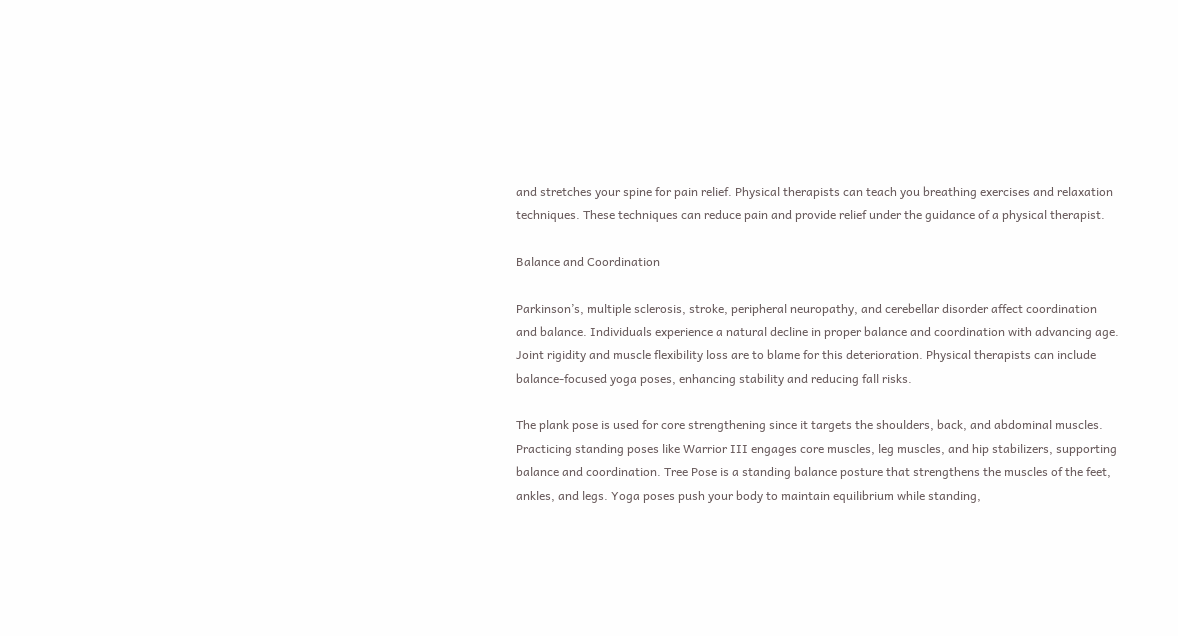and stretches your spine for pain relief. Physical therapists can teach you breathing exercises and relaxation techniques. These techniques can reduce pain and provide relief under the guidance of a physical therapist.

Balance and Coordination

Parkinson’s, multiple sclerosis, stroke, peripheral neuropathy, and cerebellar disorder affect coordination and balance. Individuals experience a natural decline in proper balance and coordination with advancing age. Joint rigidity and muscle flexibility loss are to blame for this deterioration. Physical therapists can include balance-focused yoga poses, enhancing stability and reducing fall risks.

The plank pose is used for core strengthening since it targets the shoulders, back, and abdominal muscles. Practicing standing poses like Warrior III engages core muscles, leg muscles, and hip stabilizers, supporting balance and coordination. Tree Pose is a standing balance posture that strengthens the muscles of the feet, ankles, and legs. Yoga poses push your body to maintain equilibrium while standing,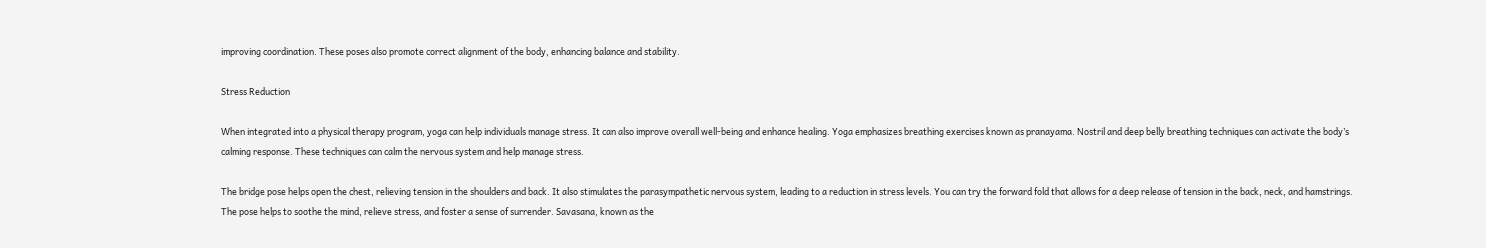improving coordination. These poses also promote correct alignment of the body, enhancing balance and stability.

Stress Reduction

When integrated into a physical therapy program, yoga can help individuals manage stress. It can also improve overall well-being and enhance healing. Yoga emphasizes breathing exercises known as pranayama. Nostril and deep belly breathing techniques can activate the body’s calming response. These techniques can calm the nervous system and help manage stress.

The bridge pose helps open the chest, relieving tension in the shoulders and back. It also stimulates the parasympathetic nervous system, leading to a reduction in stress levels. You can try the forward fold that allows for a deep release of tension in the back, neck, and hamstrings. The pose helps to soothe the mind, relieve stress, and foster a sense of surrender. Savasana, known as the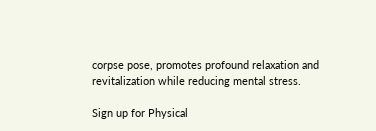corpse pose, promotes profound relaxation and revitalization while reducing mental stress.

Sign up for Physical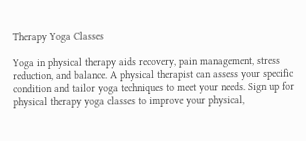Therapy Yoga Classes

Yoga in physical therapy aids recovery, pain management, stress reduction, and balance. A physical therapist can assess your specific condition and tailor yoga techniques to meet your needs. Sign up for physical therapy yoga classes to improve your physical,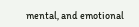mental, and emotional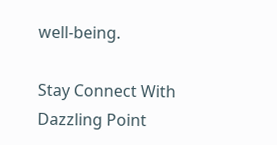well-being.

Stay Connect With Dazzling Point